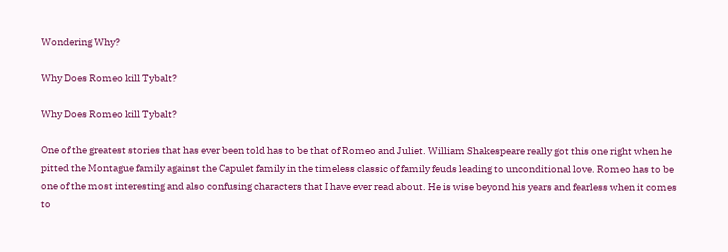Wondering Why?

Why Does Romeo kill Tybalt?

Why Does Romeo kill Tybalt?

One of the greatest stories that has ever been told has to be that of Romeo and Juliet. William Shakespeare really got this one right when he pitted the Montague family against the Capulet family in the timeless classic of family feuds leading to unconditional love. Romeo has to be one of the most interesting and also confusing characters that I have ever read about. He is wise beyond his years and fearless when it comes to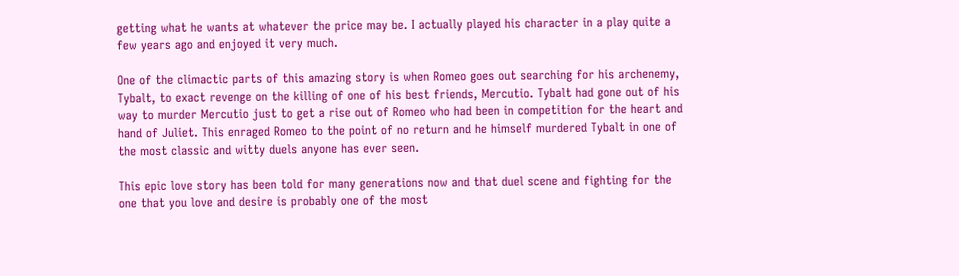getting what he wants at whatever the price may be. I actually played his character in a play quite a few years ago and enjoyed it very much.

One of the climactic parts of this amazing story is when Romeo goes out searching for his archenemy, Tybalt, to exact revenge on the killing of one of his best friends, Mercutio. Tybalt had gone out of his way to murder Mercutio just to get a rise out of Romeo who had been in competition for the heart and hand of Juliet. This enraged Romeo to the point of no return and he himself murdered Tybalt in one of the most classic and witty duels anyone has ever seen.

This epic love story has been told for many generations now and that duel scene and fighting for the one that you love and desire is probably one of the most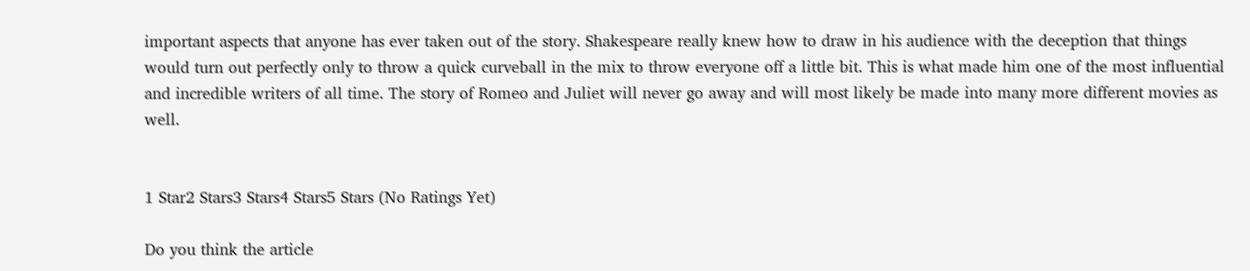important aspects that anyone has ever taken out of the story. Shakespeare really knew how to draw in his audience with the deception that things would turn out perfectly only to throw a quick curveball in the mix to throw everyone off a little bit. This is what made him one of the most influential and incredible writers of all time. The story of Romeo and Juliet will never go away and will most likely be made into many more different movies as well.


1 Star2 Stars3 Stars4 Stars5 Stars (No Ratings Yet)

Do you think the article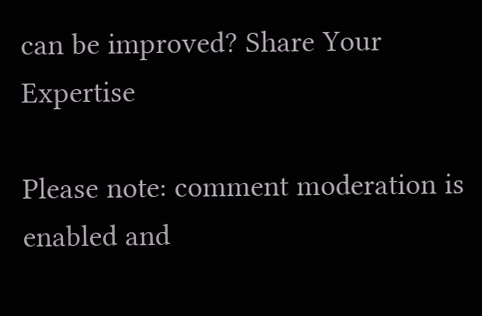can be improved? Share Your Expertise

Please note: comment moderation is enabled and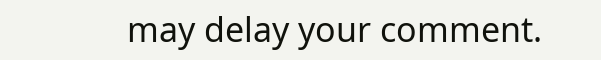may delay your comment.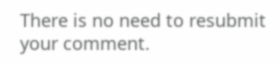There is no need to resubmit your comment.